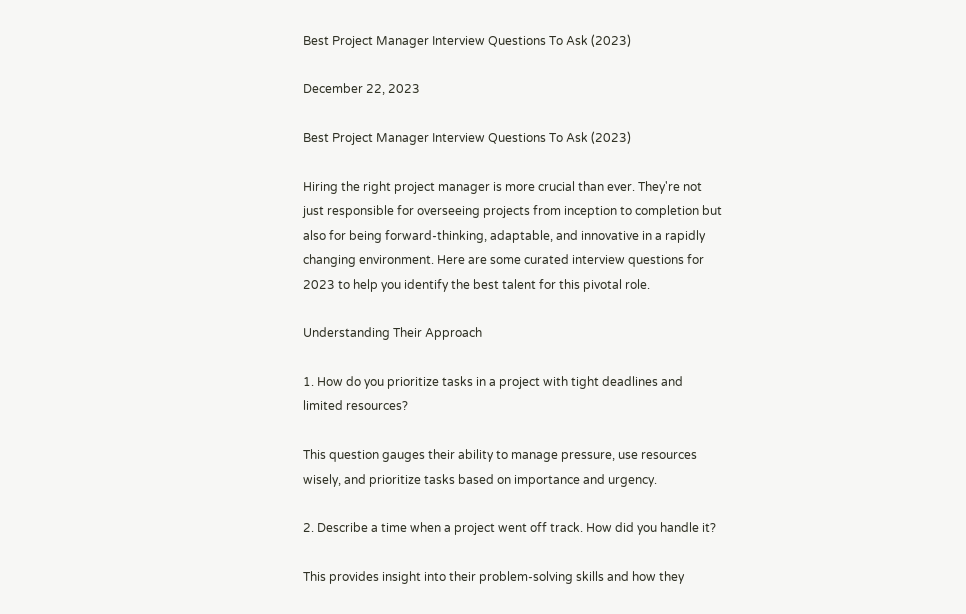Best Project Manager Interview Questions To Ask (2023)

December 22, 2023

Best Project Manager Interview Questions To Ask (2023)

Hiring the right project manager is more crucial than ever. They're not just responsible for overseeing projects from inception to completion but also for being forward-thinking, adaptable, and innovative in a rapidly changing environment. Here are some curated interview questions for 2023 to help you identify the best talent for this pivotal role.

Understanding Their Approach

1. How do you prioritize tasks in a project with tight deadlines and limited resources?

This question gauges their ability to manage pressure, use resources wisely, and prioritize tasks based on importance and urgency.

2. Describe a time when a project went off track. How did you handle it?

This provides insight into their problem-solving skills and how they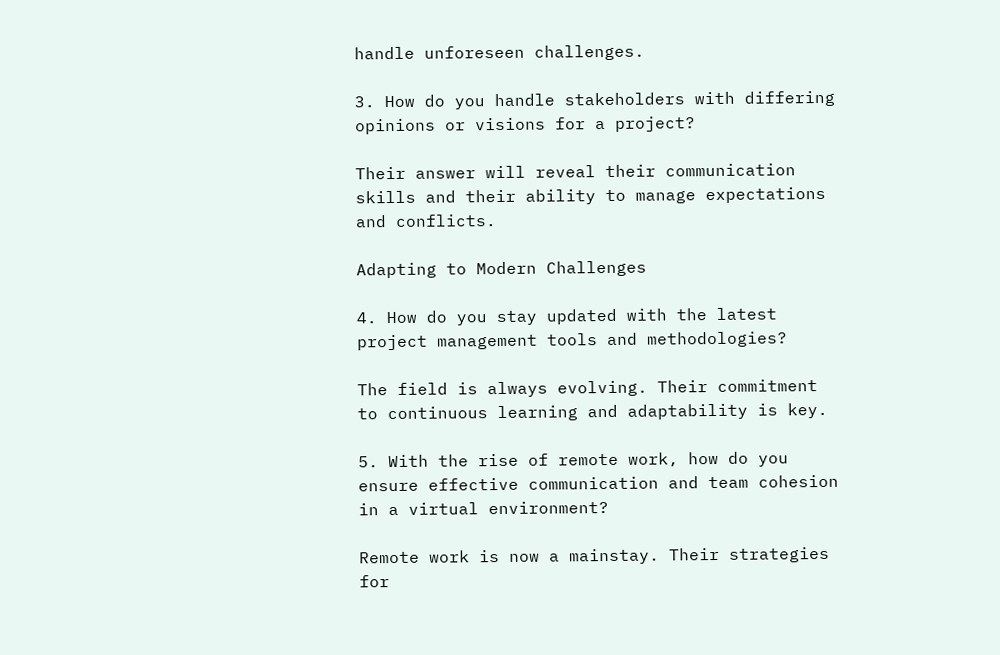handle unforeseen challenges.

3. How do you handle stakeholders with differing opinions or visions for a project?

Their answer will reveal their communication skills and their ability to manage expectations and conflicts.

Adapting to Modern Challenges

4. How do you stay updated with the latest project management tools and methodologies?

The field is always evolving. Their commitment to continuous learning and adaptability is key.

5. With the rise of remote work, how do you ensure effective communication and team cohesion in a virtual environment?

Remote work is now a mainstay. Their strategies for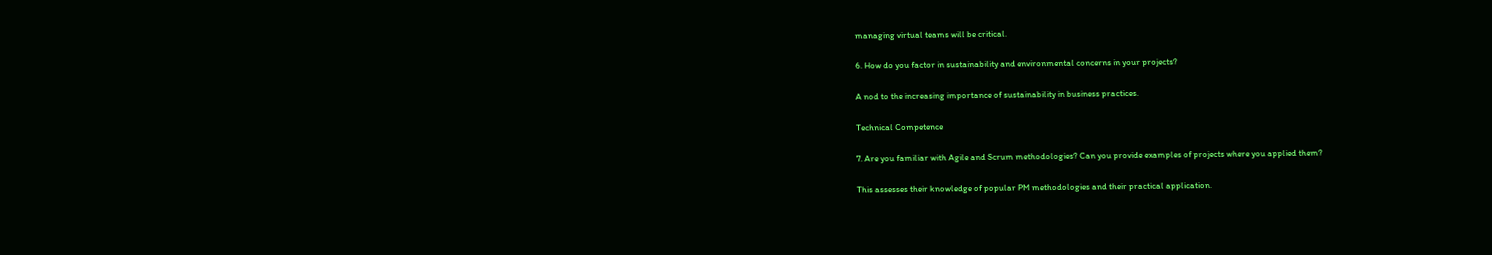managing virtual teams will be critical.

6. How do you factor in sustainability and environmental concerns in your projects?

A nod to the increasing importance of sustainability in business practices.

Technical Competence

7. Are you familiar with Agile and Scrum methodologies? Can you provide examples of projects where you applied them?

This assesses their knowledge of popular PM methodologies and their practical application.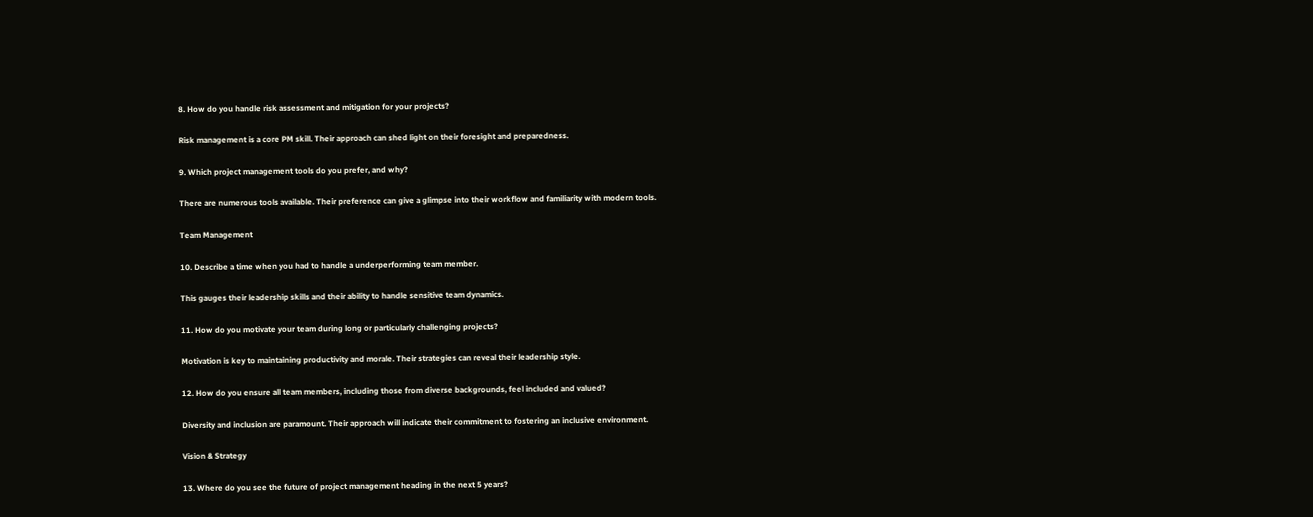8. How do you handle risk assessment and mitigation for your projects?

Risk management is a core PM skill. Their approach can shed light on their foresight and preparedness.

9. Which project management tools do you prefer, and why?

There are numerous tools available. Their preference can give a glimpse into their workflow and familiarity with modern tools.

Team Management

10. Describe a time when you had to handle a underperforming team member.

This gauges their leadership skills and their ability to handle sensitive team dynamics.

11. How do you motivate your team during long or particularly challenging projects?

Motivation is key to maintaining productivity and morale. Their strategies can reveal their leadership style.

12. How do you ensure all team members, including those from diverse backgrounds, feel included and valued?

Diversity and inclusion are paramount. Their approach will indicate their commitment to fostering an inclusive environment.

Vision & Strategy

13. Where do you see the future of project management heading in the next 5 years?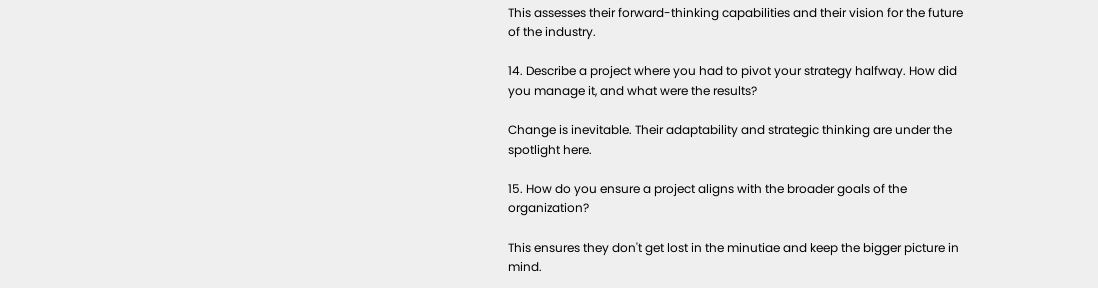This assesses their forward-thinking capabilities and their vision for the future of the industry.

14. Describe a project where you had to pivot your strategy halfway. How did you manage it, and what were the results?

Change is inevitable. Their adaptability and strategic thinking are under the spotlight here.

15. How do you ensure a project aligns with the broader goals of the organization?

This ensures they don't get lost in the minutiae and keep the bigger picture in mind.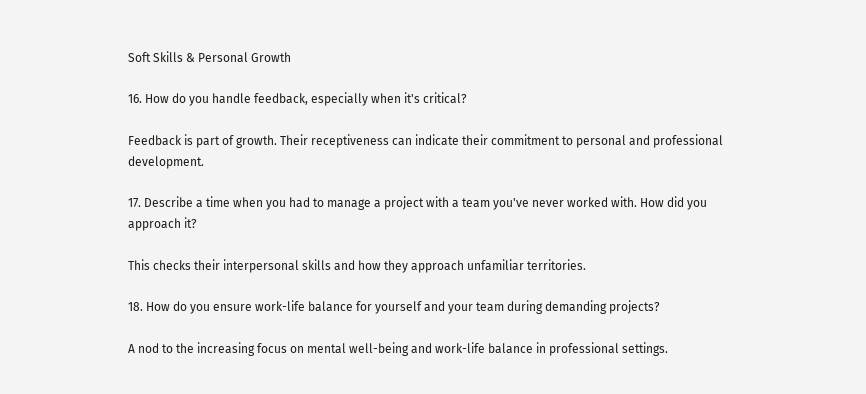Soft Skills & Personal Growth

16. How do you handle feedback, especially when it's critical?

Feedback is part of growth. Their receptiveness can indicate their commitment to personal and professional development.

17. Describe a time when you had to manage a project with a team you've never worked with. How did you approach it?

This checks their interpersonal skills and how they approach unfamiliar territories.

18. How do you ensure work-life balance for yourself and your team during demanding projects?

A nod to the increasing focus on mental well-being and work-life balance in professional settings.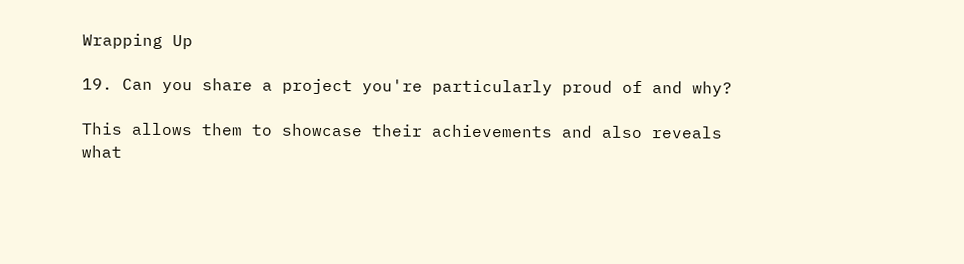Wrapping Up

19. Can you share a project you're particularly proud of and why?

This allows them to showcase their achievements and also reveals what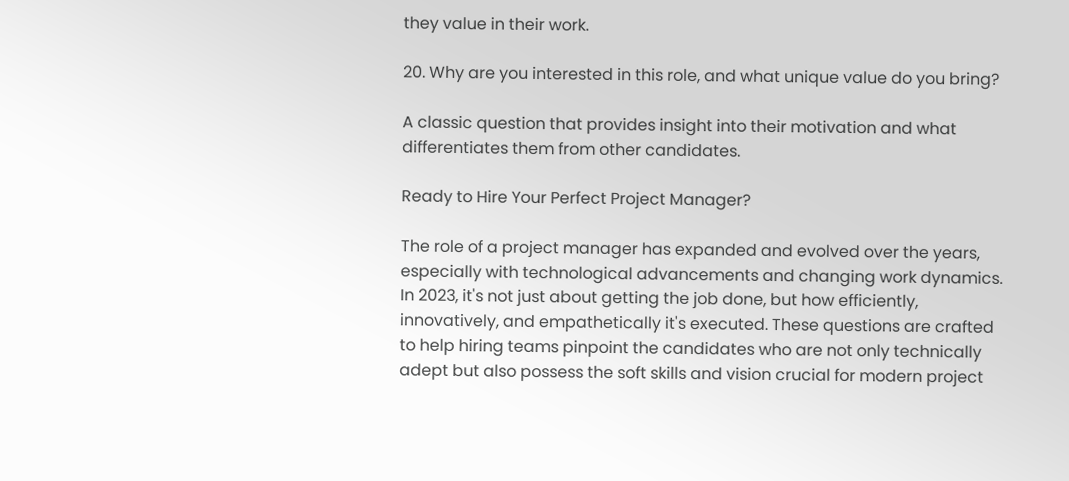they value in their work.

20. Why are you interested in this role, and what unique value do you bring?

A classic question that provides insight into their motivation and what differentiates them from other candidates.

Ready to Hire Your Perfect Project Manager?

The role of a project manager has expanded and evolved over the years, especially with technological advancements and changing work dynamics. In 2023, it's not just about getting the job done, but how efficiently, innovatively, and empathetically it's executed. These questions are crafted to help hiring teams pinpoint the candidates who are not only technically adept but also possess the soft skills and vision crucial for modern project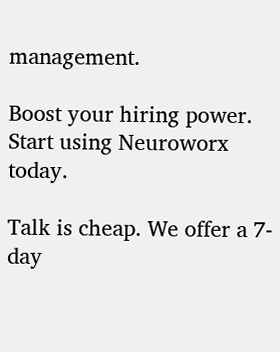management.

Boost your hiring power.
Start using Neuroworx today.

Talk is cheap. We offer a 7-day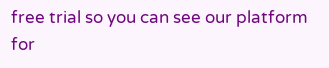free trial so you can see our platform for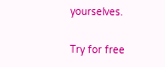yourselves.

Try for free